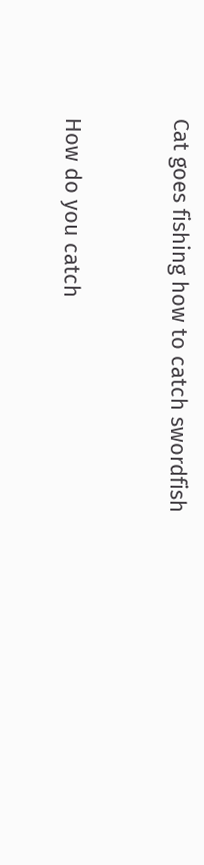Cat goes fishing how to catch swordfish


How do you catch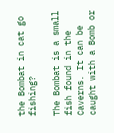the Bombat in cat go fishing?

The Bombat is a small fish found in the Caverns. It can be caught with a Bomb or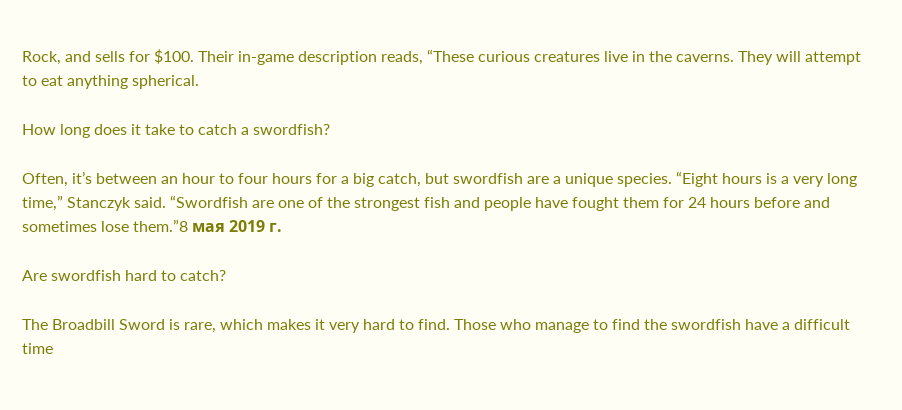Rock, and sells for $100. Their in-game description reads, “These curious creatures live in the caverns. They will attempt to eat anything spherical.

How long does it take to catch a swordfish?

Often, it’s between an hour to four hours for a big catch, but swordfish are a unique species. “Eight hours is a very long time,” Stanczyk said. “Swordfish are one of the strongest fish and people have fought them for 24 hours before and sometimes lose them.”8 мая 2019 г.

Are swordfish hard to catch?

The Broadbill Sword is rare, which makes it very hard to find. Those who manage to find the swordfish have a difficult time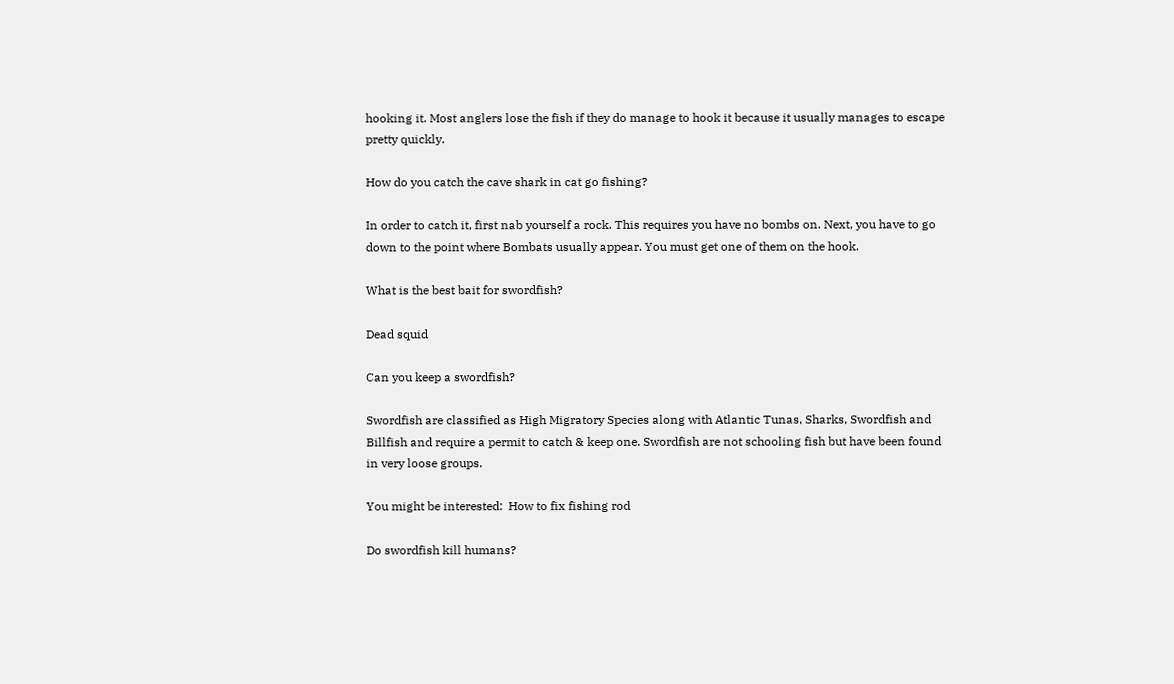hooking it. Most anglers lose the fish if they do manage to hook it because it usually manages to escape pretty quickly.

How do you catch the cave shark in cat go fishing?

In order to catch it, first nab yourself a rock. This requires you have no bombs on. Next, you have to go down to the point where Bombats usually appear. You must get one of them on the hook.

What is the best bait for swordfish?

Dead squid

Can you keep a swordfish?

Swordfish are classified as High Migratory Species along with Atlantic Tunas, Sharks, Swordfish and Billfish and require a permit to catch & keep one. Swordfish are not schooling fish but have been found in very loose groups.

You might be interested:  How to fix fishing rod

Do swordfish kill humans?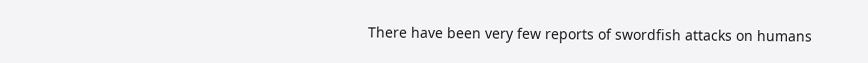There have been very few reports of swordfish attacks on humans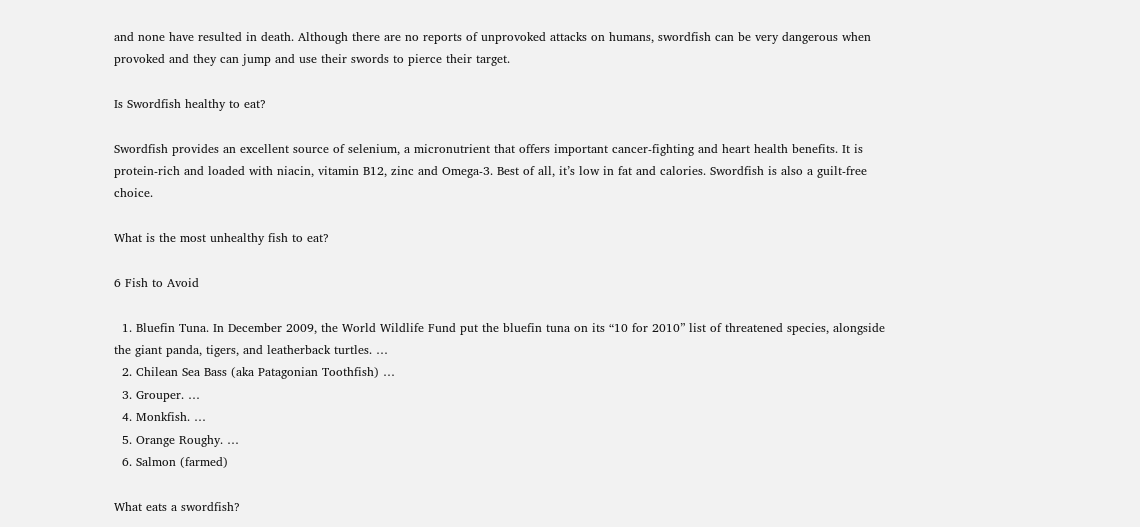and none have resulted in death. Although there are no reports of unprovoked attacks on humans, swordfish can be very dangerous when provoked and they can jump and use their swords to pierce their target.

Is Swordfish healthy to eat?

Swordfish provides an excellent source of selenium, a micronutrient that offers important cancer-fighting and heart health benefits. It is protein-rich and loaded with niacin, vitamin B12, zinc and Omega-3. Best of all, it’s low in fat and calories. Swordfish is also a guilt-free choice.

What is the most unhealthy fish to eat?

6 Fish to Avoid

  1. Bluefin Tuna. In December 2009, the World Wildlife Fund put the bluefin tuna on its “10 for 2010” list of threatened species, alongside the giant panda, tigers, and leatherback turtles. …
  2. Chilean Sea Bass (aka Patagonian Toothfish) …
  3. Grouper. …
  4. Monkfish. …
  5. Orange Roughy. …
  6. Salmon (farmed)

What eats a swordfish?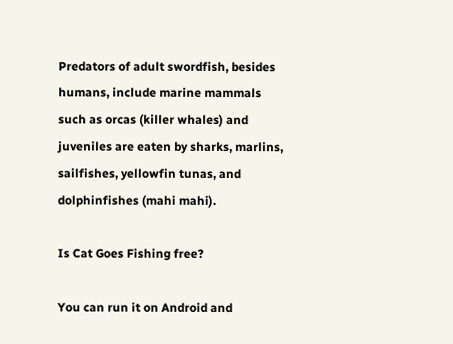Predators of adult swordfish, besides humans, include marine mammals such as orcas (killer whales) and juveniles are eaten by sharks, marlins, sailfishes, yellowfin tunas, and dolphinfishes (mahi mahi).

Is Cat Goes Fishing free?

You can run it on Android and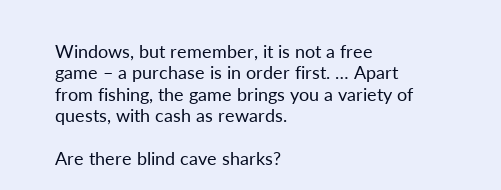Windows, but remember, it is not a free game – a purchase is in order first. … Apart from fishing, the game brings you a variety of quests, with cash as rewards.

Are there blind cave sharks?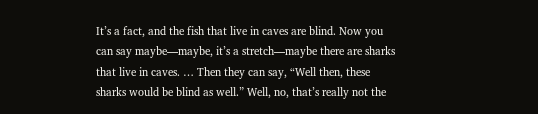It’s a fact, and the fish that live in caves are blind. Now you can say maybe—maybe, it’s a stretch—maybe there are sharks that live in caves. … Then they can say, “Well then, these sharks would be blind as well.” Well, no, that’s really not the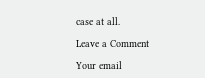case at all.

Leave a Comment

Your email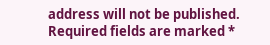address will not be published. Required fields are marked *